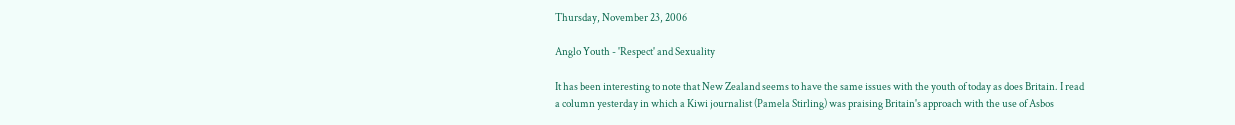Thursday, November 23, 2006

Anglo Youth - 'Respect' and Sexuality

It has been interesting to note that New Zealand seems to have the same issues with the youth of today as does Britain. I read a column yesterday in which a Kiwi journalist (Pamela Stirling) was praising Britain's approach with the use of Asbos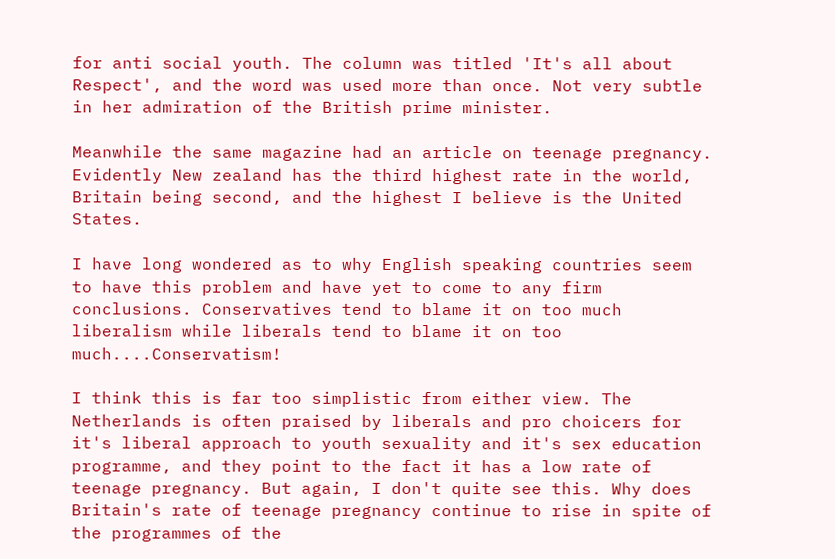for anti social youth. The column was titled 'It's all about Respect', and the word was used more than once. Not very subtle in her admiration of the British prime minister.

Meanwhile the same magazine had an article on teenage pregnancy. Evidently New zealand has the third highest rate in the world, Britain being second, and the highest I believe is the United States.

I have long wondered as to why English speaking countries seem to have this problem and have yet to come to any firm conclusions. Conservatives tend to blame it on too much liberalism while liberals tend to blame it on too much....Conservatism!

I think this is far too simplistic from either view. The Netherlands is often praised by liberals and pro choicers for it's liberal approach to youth sexuality and it's sex education programme, and they point to the fact it has a low rate of teenage pregnancy. But again, I don't quite see this. Why does Britain's rate of teenage pregnancy continue to rise in spite of the programmes of the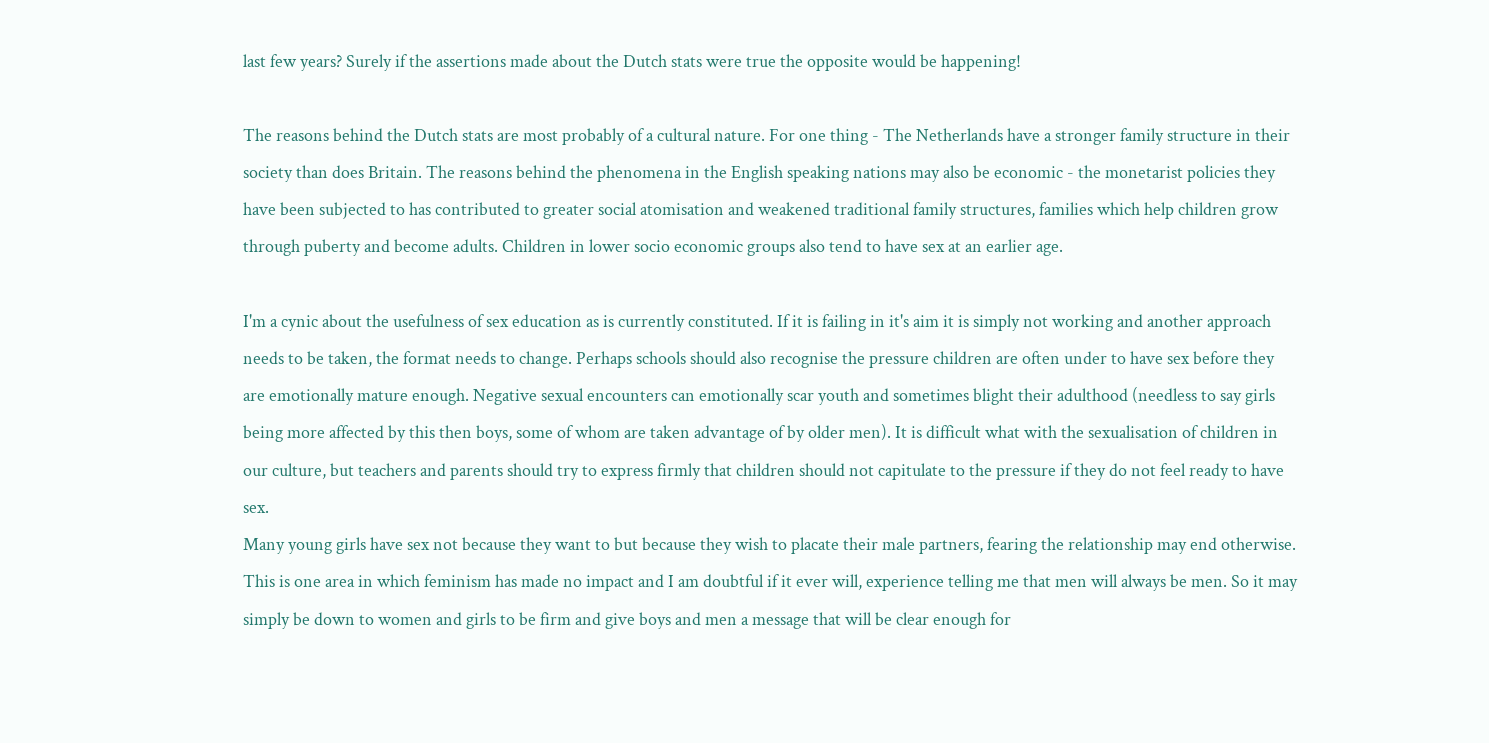last few years? Surely if the assertions made about the Dutch stats were true the opposite would be happening!

The reasons behind the Dutch stats are most probably of a cultural nature. For one thing - The Netherlands have a stronger family structure in their society than does Britain. The reasons behind the phenomena in the English speaking nations may also be economic - the monetarist policies they have been subjected to has contributed to greater social atomisation and weakened traditional family structures, families which help children grow through puberty and become adults. Children in lower socio economic groups also tend to have sex at an earlier age.

I'm a cynic about the usefulness of sex education as is currently constituted. If it is failing in it's aim it is simply not working and another approach needs to be taken, the format needs to change. Perhaps schools should also recognise the pressure children are often under to have sex before they are emotionally mature enough. Negative sexual encounters can emotionally scar youth and sometimes blight their adulthood (needless to say girls being more affected by this then boys, some of whom are taken advantage of by older men). It is difficult what with the sexualisation of children in our culture, but teachers and parents should try to express firmly that children should not capitulate to the pressure if they do not feel ready to have sex.
Many young girls have sex not because they want to but because they wish to placate their male partners, fearing the relationship may end otherwise. This is one area in which feminism has made no impact and I am doubtful if it ever will, experience telling me that men will always be men. So it may simply be down to women and girls to be firm and give boys and men a message that will be clear enough for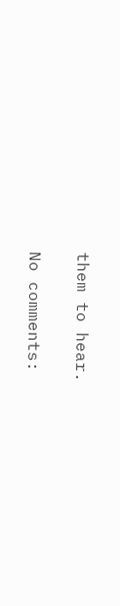them to hear.

No comments: